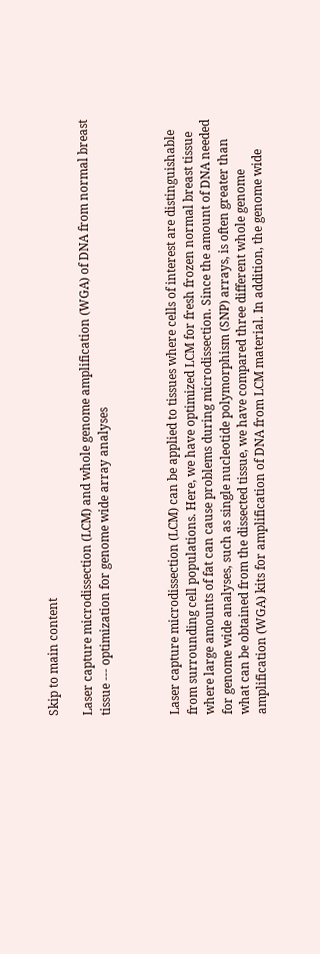Skip to main content

Laser capture microdissection (LCM) and whole genome amplification (WGA) of DNA from normal breast tissue --- optimization for genome wide array analyses



Laser capture microdissection (LCM) can be applied to tissues where cells of interest are distinguishable from surrounding cell populations. Here, we have optimized LCM for fresh frozen normal breast tissue where large amounts of fat can cause problems during microdissection. Since the amount of DNA needed for genome wide analyses, such as single nucleotide polymorphism (SNP) arrays, is often greater than what can be obtained from the dissected tissue, we have compared three different whole genome amplification (WGA) kits for amplification of DNA from LCM material. In addition, the genome wide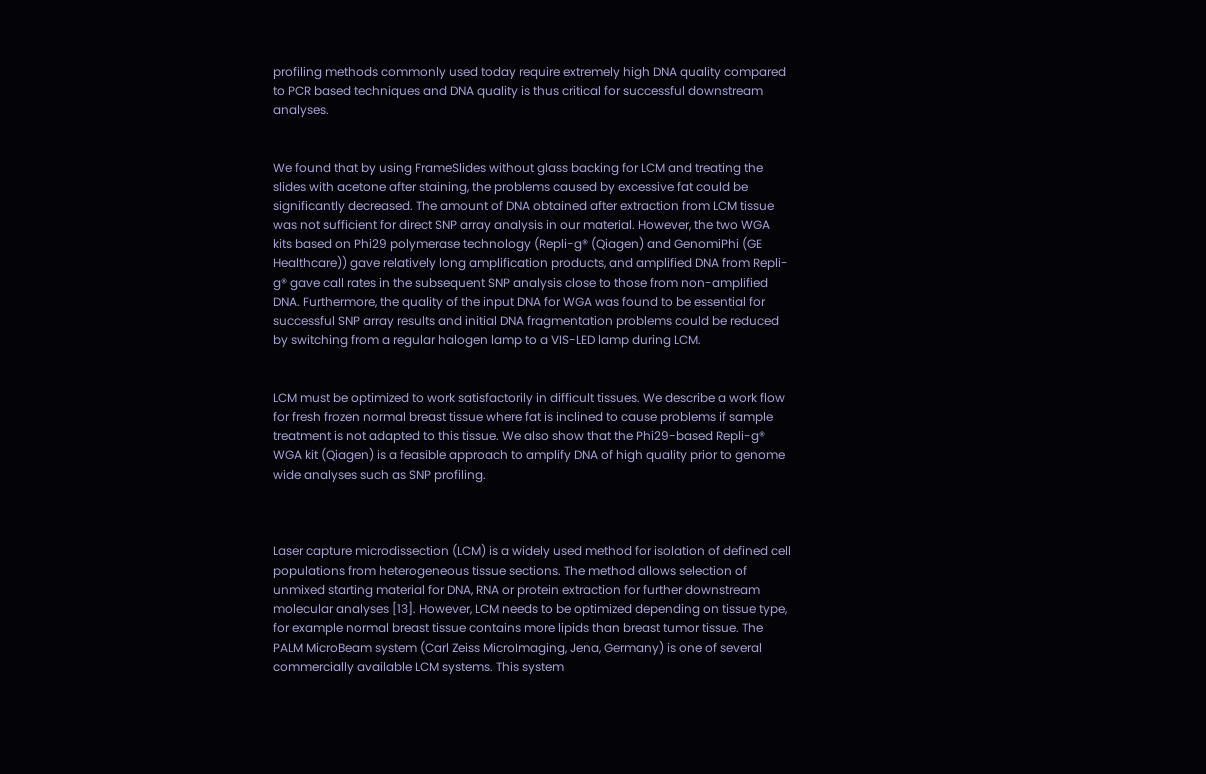profiling methods commonly used today require extremely high DNA quality compared to PCR based techniques and DNA quality is thus critical for successful downstream analyses.


We found that by using FrameSlides without glass backing for LCM and treating the slides with acetone after staining, the problems caused by excessive fat could be significantly decreased. The amount of DNA obtained after extraction from LCM tissue was not sufficient for direct SNP array analysis in our material. However, the two WGA kits based on Phi29 polymerase technology (Repli-g® (Qiagen) and GenomiPhi (GE Healthcare)) gave relatively long amplification products, and amplified DNA from Repli-g® gave call rates in the subsequent SNP analysis close to those from non-amplified DNA. Furthermore, the quality of the input DNA for WGA was found to be essential for successful SNP array results and initial DNA fragmentation problems could be reduced by switching from a regular halogen lamp to a VIS-LED lamp during LCM.


LCM must be optimized to work satisfactorily in difficult tissues. We describe a work flow for fresh frozen normal breast tissue where fat is inclined to cause problems if sample treatment is not adapted to this tissue. We also show that the Phi29-based Repli-g® WGA kit (Qiagen) is a feasible approach to amplify DNA of high quality prior to genome wide analyses such as SNP profiling.



Laser capture microdissection (LCM) is a widely used method for isolation of defined cell populations from heterogeneous tissue sections. The method allows selection of unmixed starting material for DNA, RNA or protein extraction for further downstream molecular analyses [13]. However, LCM needs to be optimized depending on tissue type, for example normal breast tissue contains more lipids than breast tumor tissue. The PALM MicroBeam system (Carl Zeiss MicroImaging, Jena, Germany) is one of several commercially available LCM systems. This system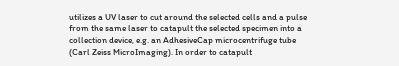utilizes a UV laser to cut around the selected cells and a pulse from the same laser to catapult the selected specimen into a collection device, e.g. an AdhesiveCap microcentrifuge tube (Carl Zeiss MicroImaging). In order to catapult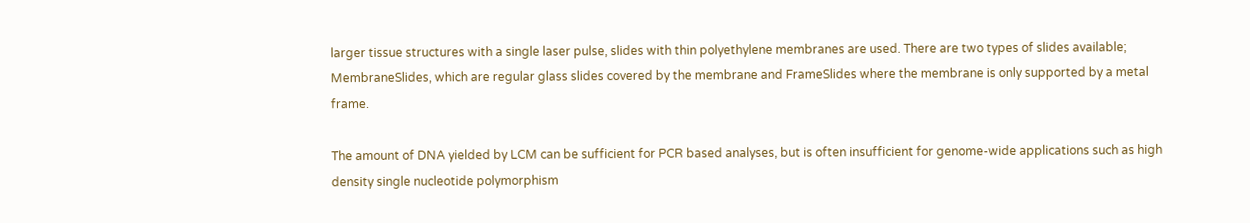larger tissue structures with a single laser pulse, slides with thin polyethylene membranes are used. There are two types of slides available; MembraneSlides, which are regular glass slides covered by the membrane and FrameSlides where the membrane is only supported by a metal frame.

The amount of DNA yielded by LCM can be sufficient for PCR based analyses, but is often insufficient for genome-wide applications such as high density single nucleotide polymorphism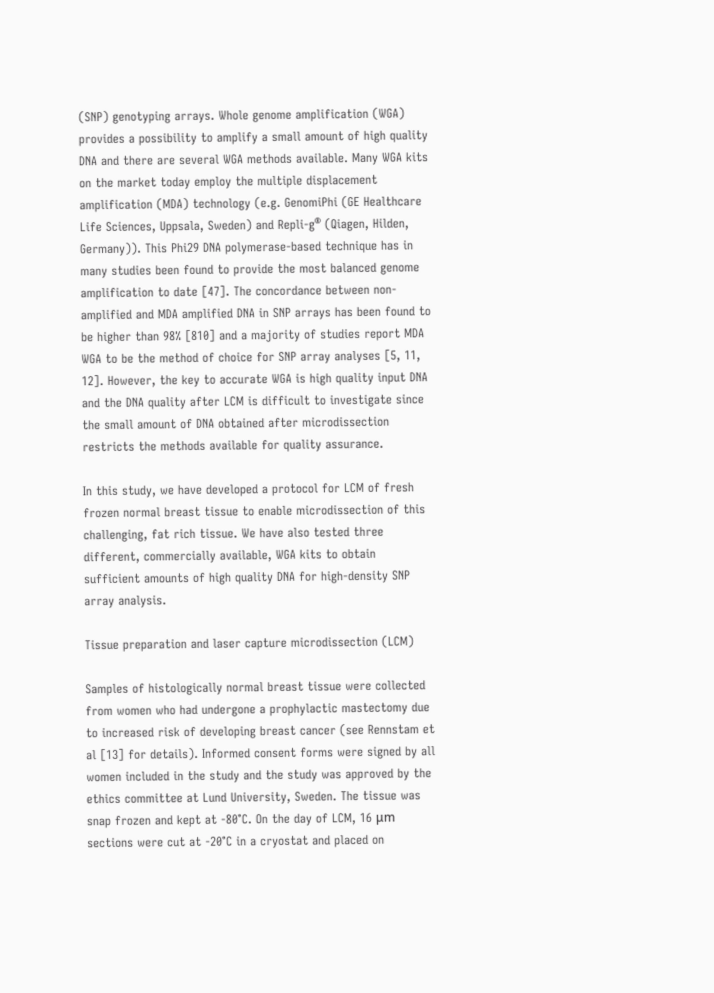(SNP) genotyping arrays. Whole genome amplification (WGA) provides a possibility to amplify a small amount of high quality DNA and there are several WGA methods available. Many WGA kits on the market today employ the multiple displacement amplification (MDA) technology (e.g. GenomiPhi (GE Healthcare Life Sciences, Uppsala, Sweden) and Repli-g® (Qiagen, Hilden, Germany)). This Phi29 DNA polymerase-based technique has in many studies been found to provide the most balanced genome amplification to date [47]. The concordance between non-amplified and MDA amplified DNA in SNP arrays has been found to be higher than 98% [810] and a majority of studies report MDA WGA to be the method of choice for SNP array analyses [5, 11, 12]. However, the key to accurate WGA is high quality input DNA and the DNA quality after LCM is difficult to investigate since the small amount of DNA obtained after microdissection restricts the methods available for quality assurance.

In this study, we have developed a protocol for LCM of fresh frozen normal breast tissue to enable microdissection of this challenging, fat rich tissue. We have also tested three different, commercially available, WGA kits to obtain sufficient amounts of high quality DNA for high-density SNP array analysis.

Tissue preparation and laser capture microdissection (LCM)

Samples of histologically normal breast tissue were collected from women who had undergone a prophylactic mastectomy due to increased risk of developing breast cancer (see Rennstam et al [13] for details). Informed consent forms were signed by all women included in the study and the study was approved by the ethics committee at Lund University, Sweden. The tissue was snap frozen and kept at -80°C. On the day of LCM, 16 μm sections were cut at -20°C in a cryostat and placed on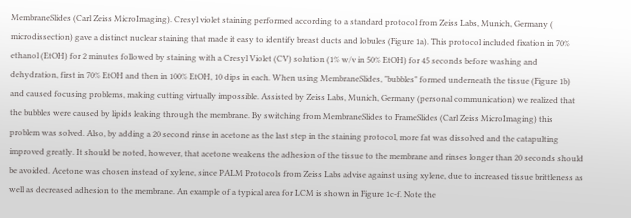MembraneSlides (Carl Zeiss MicroImaging). Cresyl violet staining performed according to a standard protocol from Zeiss Labs, Munich, Germany ( microdissection) gave a distinct nuclear staining that made it easy to identify breast ducts and lobules (Figure 1a). This protocol included fixation in 70% ethanol (EtOH) for 2 minutes followed by staining with a Cresyl Violet (CV) solution (1% w/v in 50% EtOH) for 45 seconds before washing and dehydration, first in 70% EtOH and then in 100% EtOH, 10 dips in each. When using MembraneSlides, "bubbles" formed underneath the tissue (Figure 1b) and caused focusing problems, making cutting virtually impossible. Assisted by Zeiss Labs, Munich, Germany (personal communication) we realized that the bubbles were caused by lipids leaking through the membrane. By switching from MembraneSlides to FrameSlides (Carl Zeiss MicroImaging) this problem was solved. Also, by adding a 20 second rinse in acetone as the last step in the staining protocol, more fat was dissolved and the catapulting improved greatly. It should be noted, however, that acetone weakens the adhesion of the tissue to the membrane and rinses longer than 20 seconds should be avoided. Acetone was chosen instead of xylene, since PALM Protocols from Zeiss Labs advise against using xylene, due to increased tissue brittleness as well as decreased adhesion to the membrane. An example of a typical area for LCM is shown in Figure 1c-f. Note the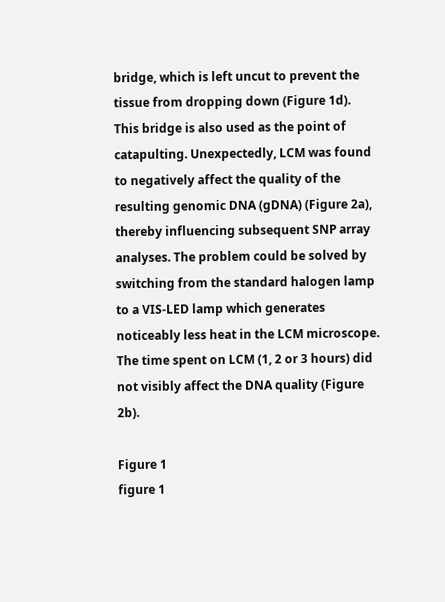bridge, which is left uncut to prevent the tissue from dropping down (Figure 1d). This bridge is also used as the point of catapulting. Unexpectedly, LCM was found to negatively affect the quality of the resulting genomic DNA (gDNA) (Figure 2a), thereby influencing subsequent SNP array analyses. The problem could be solved by switching from the standard halogen lamp to a VIS-LED lamp which generates noticeably less heat in the LCM microscope. The time spent on LCM (1, 2 or 3 hours) did not visibly affect the DNA quality (Figure 2b).

Figure 1
figure 1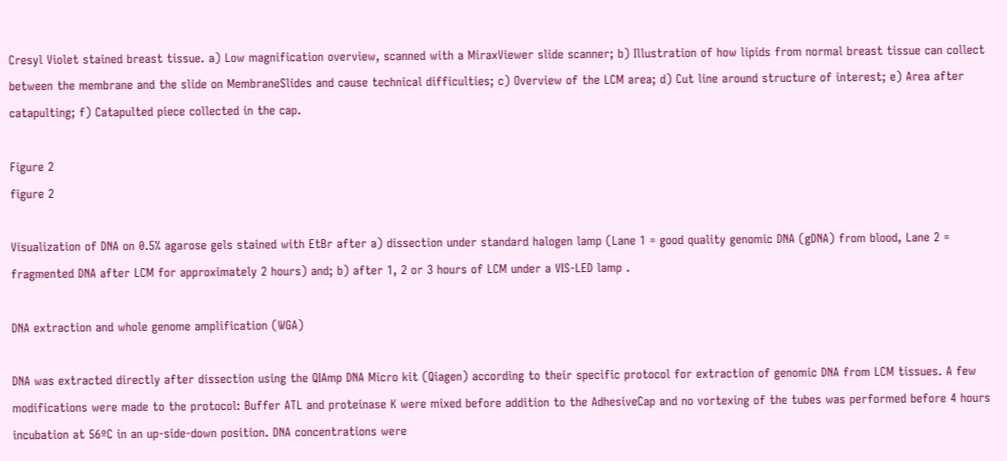Cresyl Violet stained breast tissue. a) Low magnification overview, scanned with a MiraxViewer slide scanner; b) Illustration of how lipids from normal breast tissue can collect between the membrane and the slide on MembraneSlides and cause technical difficulties; c) Overview of the LCM area; d) Cut line around structure of interest; e) Area after catapulting; f) Catapulted piece collected in the cap.

Figure 2
figure 2

Visualization of DNA on 0.5% agarose gels stained with EtBr after a) dissection under standard halogen lamp (Lane 1 = good quality genomic DNA (gDNA) from blood, Lane 2 = fragmented DNA after LCM for approximately 2 hours) and; b) after 1, 2 or 3 hours of LCM under a VIS-LED lamp .

DNA extraction and whole genome amplification (WGA)

DNA was extracted directly after dissection using the QIAmp DNA Micro kit (Qiagen) according to their specific protocol for extraction of genomic DNA from LCM tissues. A few modifications were made to the protocol: Buffer ATL and proteinase K were mixed before addition to the AdhesiveCap and no vortexing of the tubes was performed before 4 hours incubation at 56ºC in an up-side-down position. DNA concentrations were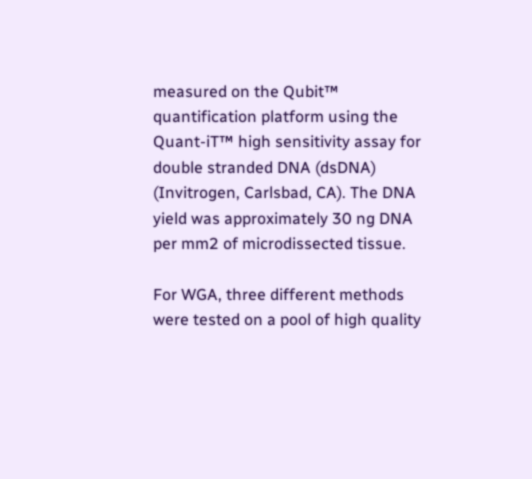measured on the Qubit™ quantification platform using the Quant-iT™ high sensitivity assay for double stranded DNA (dsDNA) (Invitrogen, Carlsbad, CA). The DNA yield was approximately 30 ng DNA per mm2 of microdissected tissue.

For WGA, three different methods were tested on a pool of high quality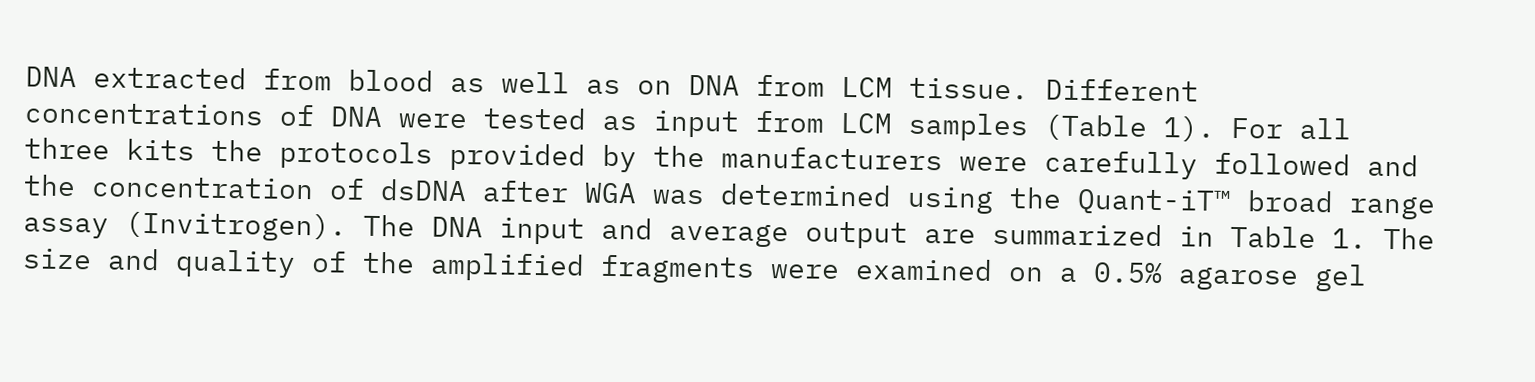DNA extracted from blood as well as on DNA from LCM tissue. Different concentrations of DNA were tested as input from LCM samples (Table 1). For all three kits the protocols provided by the manufacturers were carefully followed and the concentration of dsDNA after WGA was determined using the Quant-iT™ broad range assay (Invitrogen). The DNA input and average output are summarized in Table 1. The size and quality of the amplified fragments were examined on a 0.5% agarose gel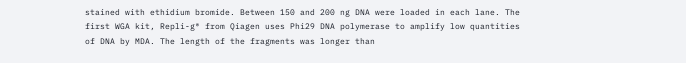stained with ethidium bromide. Between 150 and 200 ng DNA were loaded in each lane. The first WGA kit, Repli-g® from Qiagen uses Phi29 DNA polymerase to amplify low quantities of DNA by MDA. The length of the fragments was longer than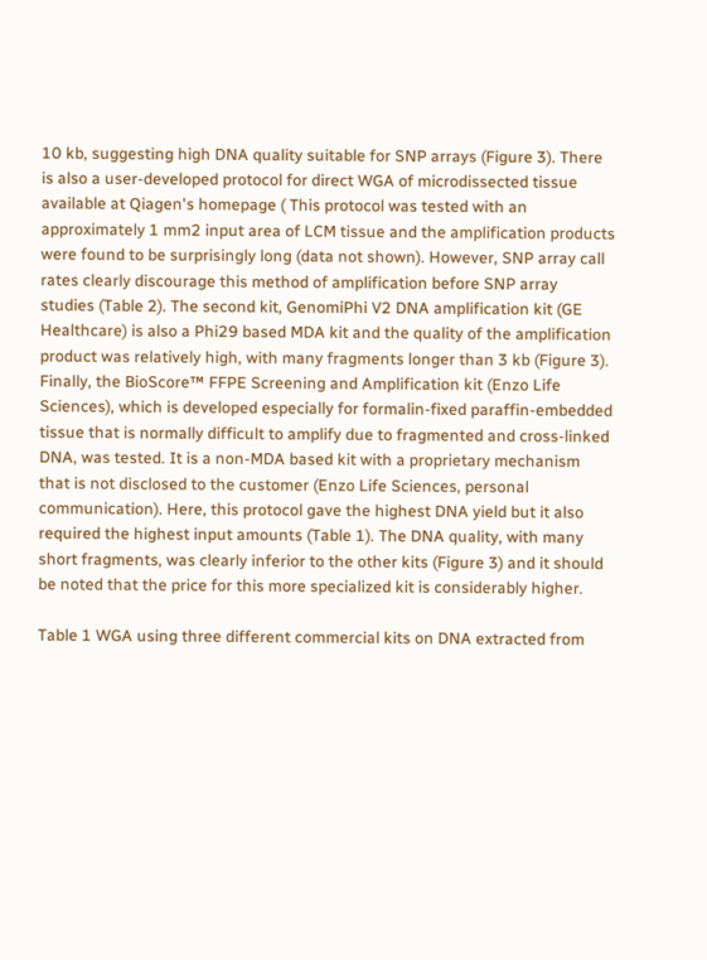10 kb, suggesting high DNA quality suitable for SNP arrays (Figure 3). There is also a user-developed protocol for direct WGA of microdissected tissue available at Qiagen's homepage ( This protocol was tested with an approximately 1 mm2 input area of LCM tissue and the amplification products were found to be surprisingly long (data not shown). However, SNP array call rates clearly discourage this method of amplification before SNP array studies (Table 2). The second kit, GenomiPhi V2 DNA amplification kit (GE Healthcare) is also a Phi29 based MDA kit and the quality of the amplification product was relatively high, with many fragments longer than 3 kb (Figure 3). Finally, the BioScore™ FFPE Screening and Amplification kit (Enzo Life Sciences), which is developed especially for formalin-fixed paraffin-embedded tissue that is normally difficult to amplify due to fragmented and cross-linked DNA, was tested. It is a non-MDA based kit with a proprietary mechanism that is not disclosed to the customer (Enzo Life Sciences, personal communication). Here, this protocol gave the highest DNA yield but it also required the highest input amounts (Table 1). The DNA quality, with many short fragments, was clearly inferior to the other kits (Figure 3) and it should be noted that the price for this more specialized kit is considerably higher.

Table 1 WGA using three different commercial kits on DNA extracted from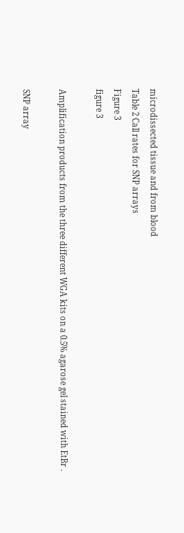microdissected tissue and from blood
Table 2 Call rates for SNP arrays
Figure 3
figure 3

Amplification products from the three different WGA kits on a 0.5% agarose gel stained with EtBr .

SNP array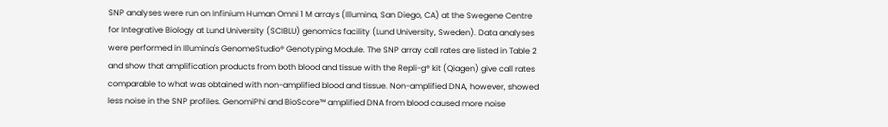SNP analyses were run on Infinium Human Omni 1 M arrays (Illumina, San Diego, CA) at the Swegene Centre for Integrative Biology at Lund University (SCIBLU) genomics facility (Lund University, Sweden). Data analyses were performed in Illumina's GenomeStudio® Genotyping Module. The SNP array call rates are listed in Table 2 and show that amplification products from both blood and tissue with the Repli-g® kit (Qiagen) give call rates comparable to what was obtained with non-amplified blood and tissue. Non-amplified DNA, however, showed less noise in the SNP profiles. GenomiPhi and BioScore™ amplified DNA from blood caused more noise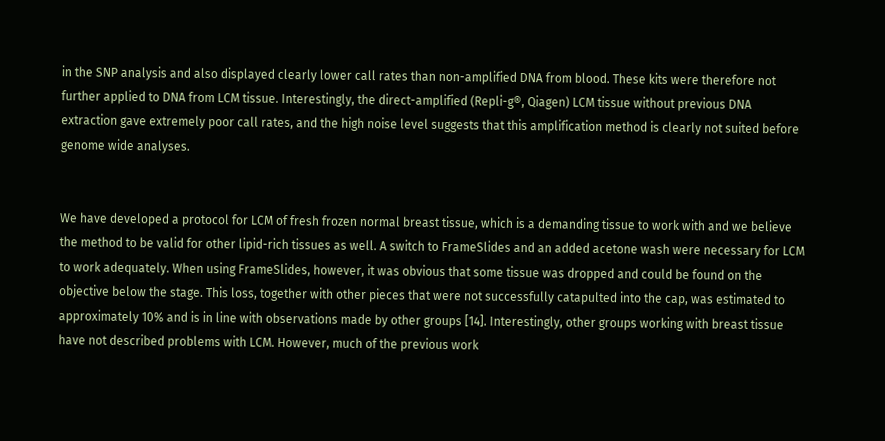in the SNP analysis and also displayed clearly lower call rates than non-amplified DNA from blood. These kits were therefore not further applied to DNA from LCM tissue. Interestingly, the direct-amplified (Repli-g®, Qiagen) LCM tissue without previous DNA extraction gave extremely poor call rates, and the high noise level suggests that this amplification method is clearly not suited before genome wide analyses.


We have developed a protocol for LCM of fresh frozen normal breast tissue, which is a demanding tissue to work with and we believe the method to be valid for other lipid-rich tissues as well. A switch to FrameSlides and an added acetone wash were necessary for LCM to work adequately. When using FrameSlides, however, it was obvious that some tissue was dropped and could be found on the objective below the stage. This loss, together with other pieces that were not successfully catapulted into the cap, was estimated to approximately 10% and is in line with observations made by other groups [14]. Interestingly, other groups working with breast tissue have not described problems with LCM. However, much of the previous work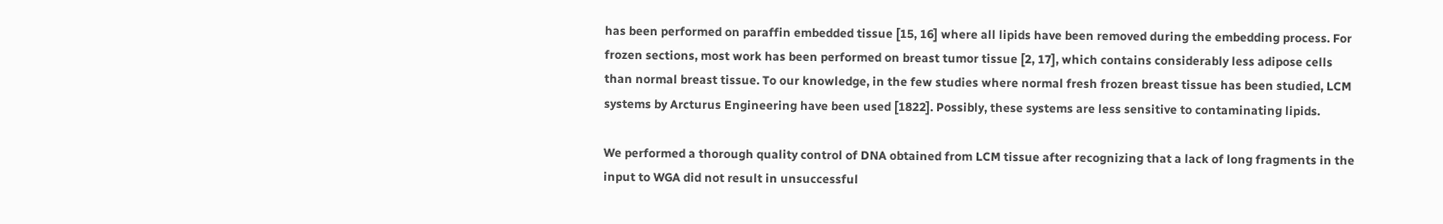has been performed on paraffin embedded tissue [15, 16] where all lipids have been removed during the embedding process. For frozen sections, most work has been performed on breast tumor tissue [2, 17], which contains considerably less adipose cells than normal breast tissue. To our knowledge, in the few studies where normal fresh frozen breast tissue has been studied, LCM systems by Arcturus Engineering have been used [1822]. Possibly, these systems are less sensitive to contaminating lipids.

We performed a thorough quality control of DNA obtained from LCM tissue after recognizing that a lack of long fragments in the input to WGA did not result in unsuccessful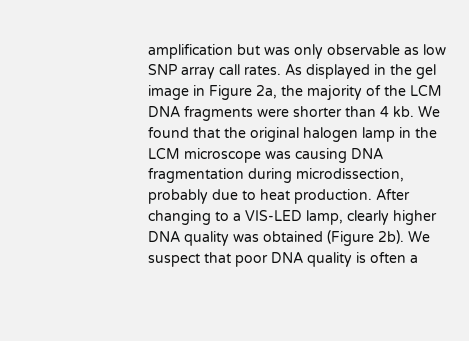amplification but was only observable as low SNP array call rates. As displayed in the gel image in Figure 2a, the majority of the LCM DNA fragments were shorter than 4 kb. We found that the original halogen lamp in the LCM microscope was causing DNA fragmentation during microdissection, probably due to heat production. After changing to a VIS-LED lamp, clearly higher DNA quality was obtained (Figure 2b). We suspect that poor DNA quality is often a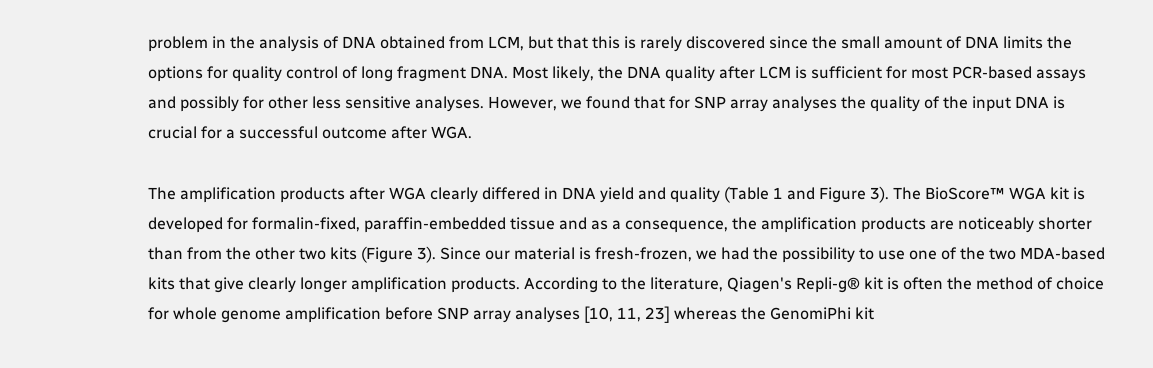problem in the analysis of DNA obtained from LCM, but that this is rarely discovered since the small amount of DNA limits the options for quality control of long fragment DNA. Most likely, the DNA quality after LCM is sufficient for most PCR-based assays and possibly for other less sensitive analyses. However, we found that for SNP array analyses the quality of the input DNA is crucial for a successful outcome after WGA.

The amplification products after WGA clearly differed in DNA yield and quality (Table 1 and Figure 3). The BioScore™ WGA kit is developed for formalin-fixed, paraffin-embedded tissue and as a consequence, the amplification products are noticeably shorter than from the other two kits (Figure 3). Since our material is fresh-frozen, we had the possibility to use one of the two MDA-based kits that give clearly longer amplification products. According to the literature, Qiagen's Repli-g® kit is often the method of choice for whole genome amplification before SNP array analyses [10, 11, 23] whereas the GenomiPhi kit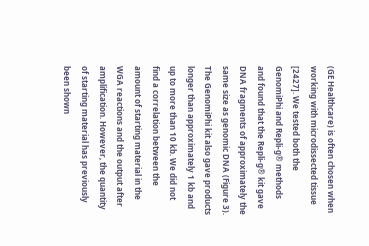(GE Healthcare) is often chosen when working with microdissected tissue [2427]. We tested both the GenomiPhi and Repli-g® methods and found that the Repli-g® kit gave DNA fragments of approximately the same size as genomic DNA (Figure 3). The GenomiPhi kit also gave products longer than approximately 1 kb and up to more than 10 kb. We did not find a correlation between the amount of starting material in the WGA reactions and the output after amplification. However, the quantity of starting material has previously been shown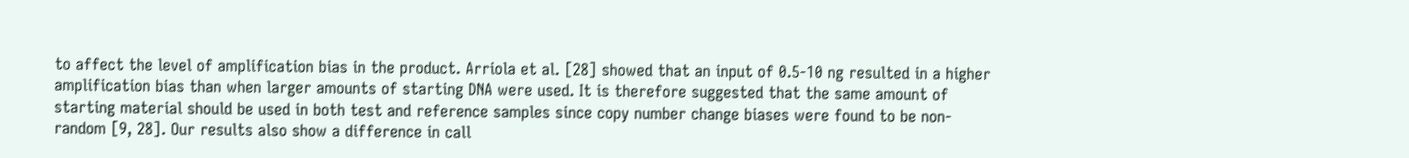to affect the level of amplification bias in the product. Arriola et al. [28] showed that an input of 0.5-10 ng resulted in a higher amplification bias than when larger amounts of starting DNA were used. It is therefore suggested that the same amount of starting material should be used in both test and reference samples since copy number change biases were found to be non-random [9, 28]. Our results also show a difference in call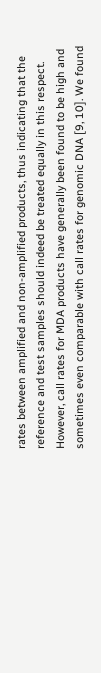rates between amplified and non-amplified products, thus indicating that the reference and test samples should indeed be treated equally in this respect. However, call rates for MDA products have generally been found to be high and sometimes even comparable with call rates for genomic DNA [9, 10]. We found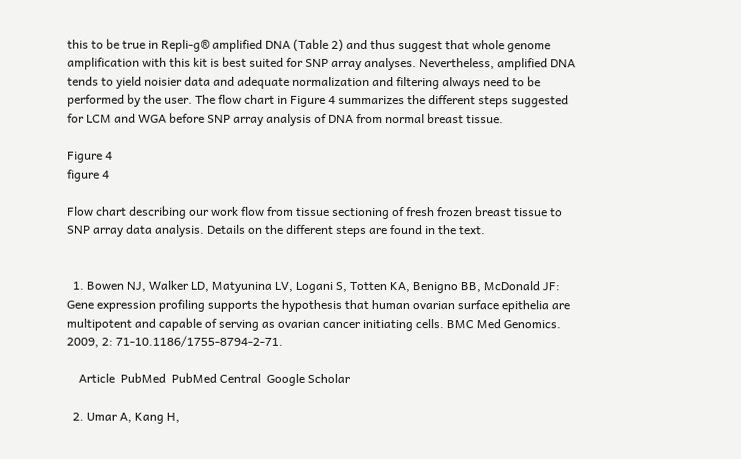this to be true in Repli-g® amplified DNA (Table 2) and thus suggest that whole genome amplification with this kit is best suited for SNP array analyses. Nevertheless, amplified DNA tends to yield noisier data and adequate normalization and filtering always need to be performed by the user. The flow chart in Figure 4 summarizes the different steps suggested for LCM and WGA before SNP array analysis of DNA from normal breast tissue.

Figure 4
figure 4

Flow chart describing our work flow from tissue sectioning of fresh frozen breast tissue to SNP array data analysis. Details on the different steps are found in the text.


  1. Bowen NJ, Walker LD, Matyunina LV, Logani S, Totten KA, Benigno BB, McDonald JF: Gene expression profiling supports the hypothesis that human ovarian surface epithelia are multipotent and capable of serving as ovarian cancer initiating cells. BMC Med Genomics. 2009, 2: 71-10.1186/1755-8794-2-71.

    Article  PubMed  PubMed Central  Google Scholar

  2. Umar A, Kang H,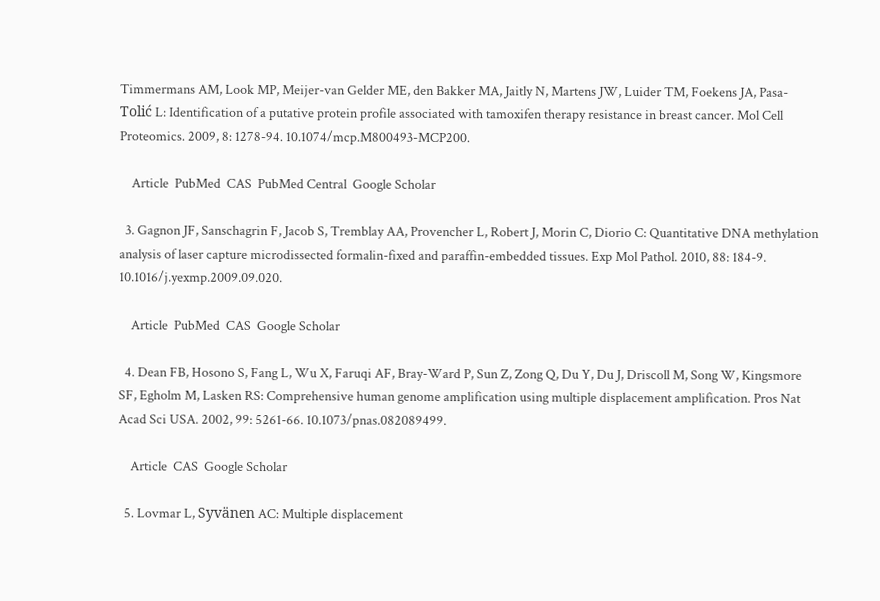Timmermans AM, Look MP, Meijer-van Gelder ME, den Bakker MA, Jaitly N, Martens JW, Luider TM, Foekens JA, Pasa-Tolić L: Identification of a putative protein profile associated with tamoxifen therapy resistance in breast cancer. Mol Cell Proteomics. 2009, 8: 1278-94. 10.1074/mcp.M800493-MCP200.

    Article  PubMed  CAS  PubMed Central  Google Scholar

  3. Gagnon JF, Sanschagrin F, Jacob S, Tremblay AA, Provencher L, Robert J, Morin C, Diorio C: Quantitative DNA methylation analysis of laser capture microdissected formalin-fixed and paraffin-embedded tissues. Exp Mol Pathol. 2010, 88: 184-9. 10.1016/j.yexmp.2009.09.020.

    Article  PubMed  CAS  Google Scholar

  4. Dean FB, Hosono S, Fang L, Wu X, Faruqi AF, Bray-Ward P, Sun Z, Zong Q, Du Y, Du J, Driscoll M, Song W, Kingsmore SF, Egholm M, Lasken RS: Comprehensive human genome amplification using multiple displacement amplification. Pros Nat Acad Sci USA. 2002, 99: 5261-66. 10.1073/pnas.082089499.

    Article  CAS  Google Scholar

  5. Lovmar L, Syvänen AC: Multiple displacement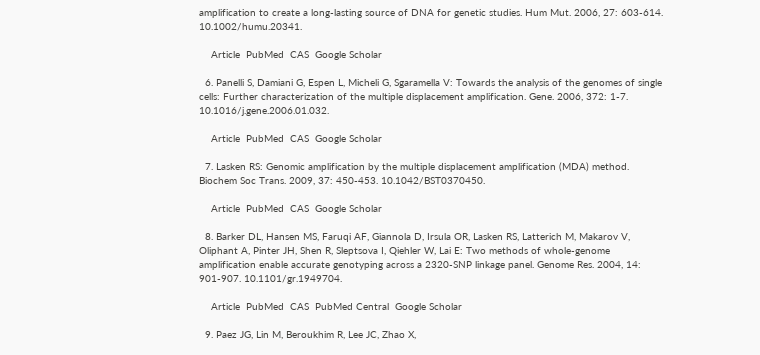amplification to create a long-lasting source of DNA for genetic studies. Hum Mut. 2006, 27: 603-614. 10.1002/humu.20341.

    Article  PubMed  CAS  Google Scholar

  6. Panelli S, Damiani G, Espen L, Micheli G, Sgaramella V: Towards the analysis of the genomes of single cells: Further characterization of the multiple displacement amplification. Gene. 2006, 372: 1-7. 10.1016/j.gene.2006.01.032.

    Article  PubMed  CAS  Google Scholar

  7. Lasken RS: Genomic amplification by the multiple displacement amplification (MDA) method. Biochem Soc Trans. 2009, 37: 450-453. 10.1042/BST0370450.

    Article  PubMed  CAS  Google Scholar

  8. Barker DL, Hansen MS, Faruqi AF, Giannola D, Irsula OR, Lasken RS, Latterich M, Makarov V, Oliphant A, Pinter JH, Shen R, Sleptsova I, Qiehler W, Lai E: Two methods of whole-genome amplification enable accurate genotyping across a 2320-SNP linkage panel. Genome Res. 2004, 14: 901-907. 10.1101/gr.1949704.

    Article  PubMed  CAS  PubMed Central  Google Scholar

  9. Paez JG, Lin M, Beroukhim R, Lee JC, Zhao X,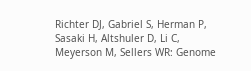Richter DJ, Gabriel S, Herman P, Sasaki H, Altshuler D, Li C, Meyerson M, Sellers WR: Genome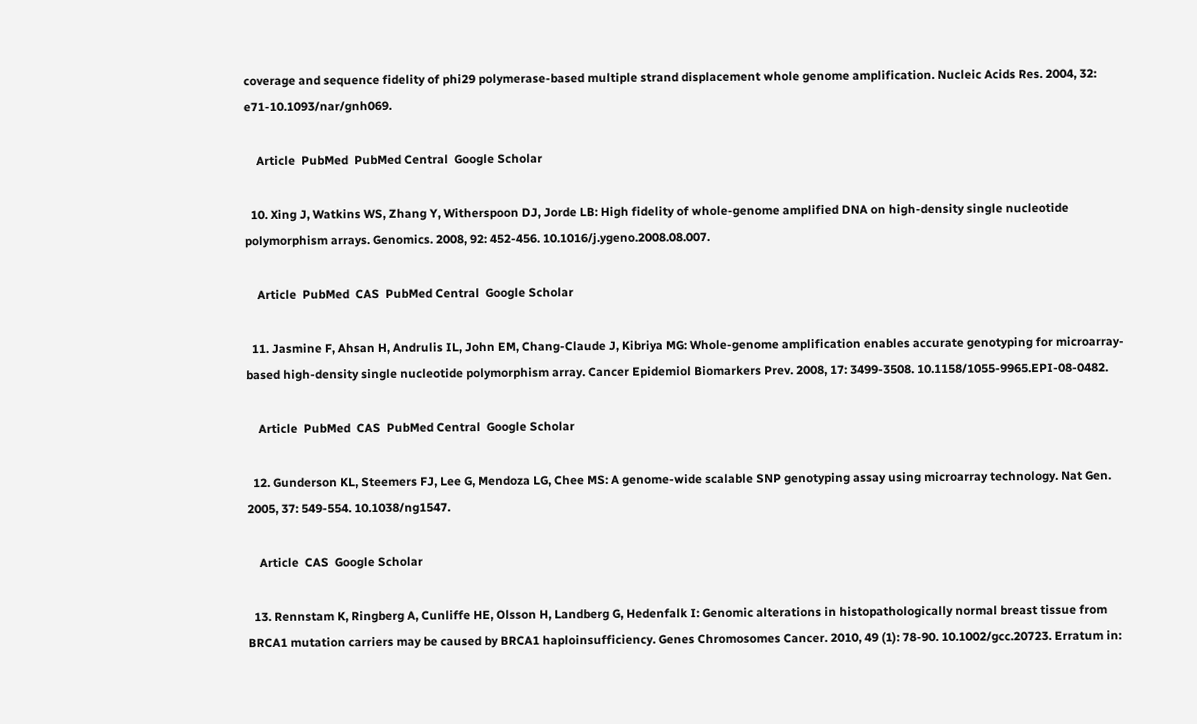coverage and sequence fidelity of phi29 polymerase-based multiple strand displacement whole genome amplification. Nucleic Acids Res. 2004, 32: e71-10.1093/nar/gnh069.

    Article  PubMed  PubMed Central  Google Scholar

  10. Xing J, Watkins WS, Zhang Y, Witherspoon DJ, Jorde LB: High fidelity of whole-genome amplified DNA on high-density single nucleotide polymorphism arrays. Genomics. 2008, 92: 452-456. 10.1016/j.ygeno.2008.08.007.

    Article  PubMed  CAS  PubMed Central  Google Scholar

  11. Jasmine F, Ahsan H, Andrulis IL, John EM, Chang-Claude J, Kibriya MG: Whole-genome amplification enables accurate genotyping for microarray-based high-density single nucleotide polymorphism array. Cancer Epidemiol Biomarkers Prev. 2008, 17: 3499-3508. 10.1158/1055-9965.EPI-08-0482.

    Article  PubMed  CAS  PubMed Central  Google Scholar

  12. Gunderson KL, Steemers FJ, Lee G, Mendoza LG, Chee MS: A genome-wide scalable SNP genotyping assay using microarray technology. Nat Gen. 2005, 37: 549-554. 10.1038/ng1547.

    Article  CAS  Google Scholar

  13. Rennstam K, Ringberg A, Cunliffe HE, Olsson H, Landberg G, Hedenfalk I: Genomic alterations in histopathologically normal breast tissue from BRCA1 mutation carriers may be caused by BRCA1 haploinsufficiency. Genes Chromosomes Cancer. 2010, 49 (1): 78-90. 10.1002/gcc.20723. Erratum in: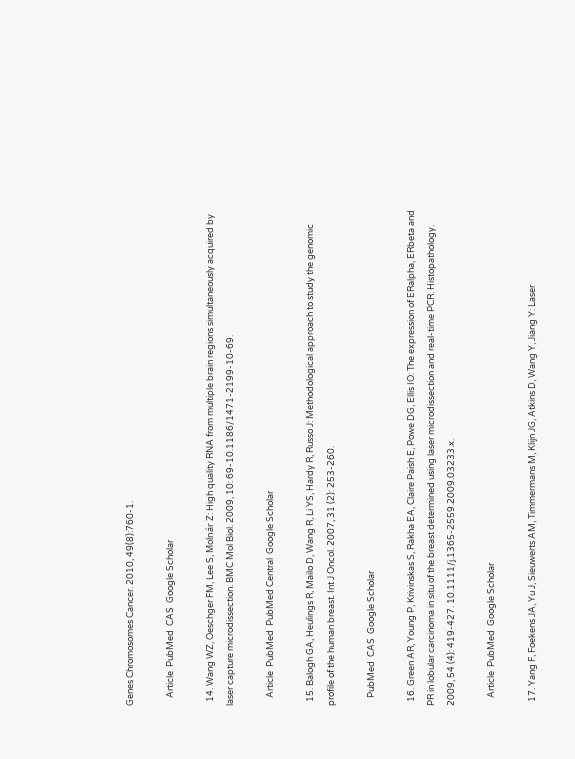Genes Chromosomes Cancer. 2010, 49(8):760-1.

    Article  PubMed  CAS  Google Scholar

  14. Wang WZ, Oeschger FM, Lee S, Molnár Z: High quality RNA from multiple brain regions simultaneously acquired by laser capture microdissection. BMC Mol Biol. 2009, 10: 69-10.1186/1471-2199-10-69.

    Article  PubMed  PubMed Central  Google Scholar

  15. Balogh GA, Heulings R, Mailo D, Wang R, Li YS, Hardy R, Russo J: Methodological approach to study the genomic profile of the human breast. Int J Oncol. 2007, 31 (2): 253-260.

    PubMed  CAS  Google Scholar

  16. Green AR, Young P, Krivinskas S, Rakha EA, Claire Paish E, Powe DG, Ellis IO: The expression of ERalpha, ERbeta and PR in lobular carcinoma in situ of the breast determined using laser microdissection and real-time PCR. Histopathology. 2009, 54 (4): 419-427. 10.1111/j.1365-2559.2009.03233.x.

    Article  PubMed  Google Scholar

  17. Yang F, Foekens JA, Yu J, Sieuwerts AM, Timmermans M, Klijn JG, Atkins D, Wang Y, Jiang Y: Laser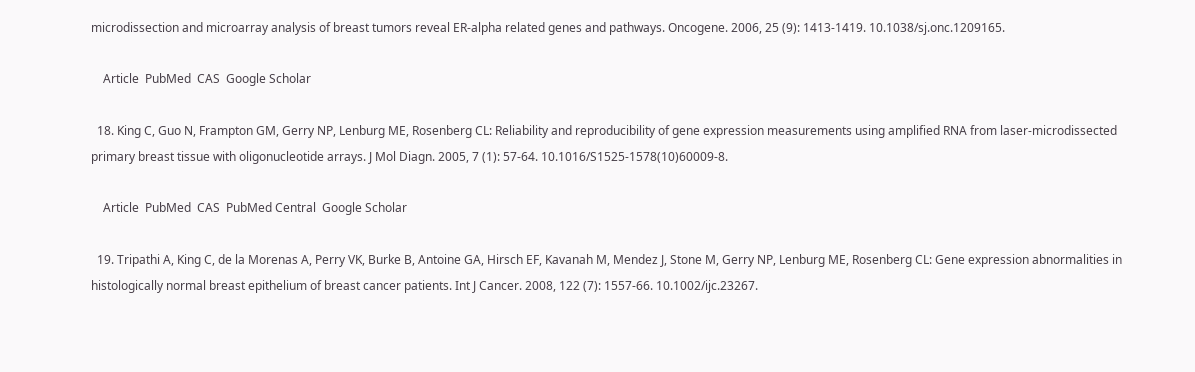microdissection and microarray analysis of breast tumors reveal ER-alpha related genes and pathways. Oncogene. 2006, 25 (9): 1413-1419. 10.1038/sj.onc.1209165.

    Article  PubMed  CAS  Google Scholar

  18. King C, Guo N, Frampton GM, Gerry NP, Lenburg ME, Rosenberg CL: Reliability and reproducibility of gene expression measurements using amplified RNA from laser-microdissected primary breast tissue with oligonucleotide arrays. J Mol Diagn. 2005, 7 (1): 57-64. 10.1016/S1525-1578(10)60009-8.

    Article  PubMed  CAS  PubMed Central  Google Scholar

  19. Tripathi A, King C, de la Morenas A, Perry VK, Burke B, Antoine GA, Hirsch EF, Kavanah M, Mendez J, Stone M, Gerry NP, Lenburg ME, Rosenberg CL: Gene expression abnormalities in histologically normal breast epithelium of breast cancer patients. Int J Cancer. 2008, 122 (7): 1557-66. 10.1002/ijc.23267.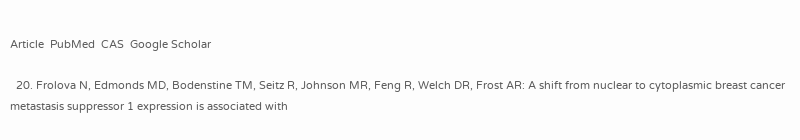Article  PubMed  CAS  Google Scholar

  20. Frolova N, Edmonds MD, Bodenstine TM, Seitz R, Johnson MR, Feng R, Welch DR, Frost AR: A shift from nuclear to cytoplasmic breast cancer metastasis suppressor 1 expression is associated with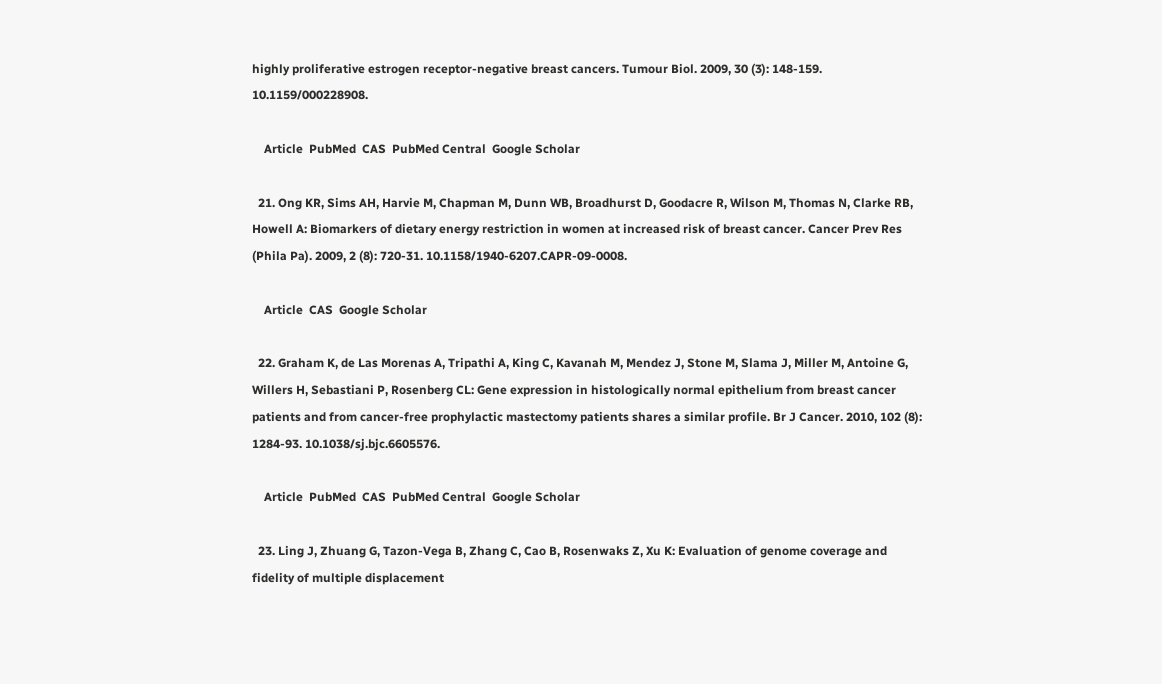highly proliferative estrogen receptor-negative breast cancers. Tumour Biol. 2009, 30 (3): 148-159. 10.1159/000228908.

    Article  PubMed  CAS  PubMed Central  Google Scholar

  21. Ong KR, Sims AH, Harvie M, Chapman M, Dunn WB, Broadhurst D, Goodacre R, Wilson M, Thomas N, Clarke RB, Howell A: Biomarkers of dietary energy restriction in women at increased risk of breast cancer. Cancer Prev Res (Phila Pa). 2009, 2 (8): 720-31. 10.1158/1940-6207.CAPR-09-0008.

    Article  CAS  Google Scholar

  22. Graham K, de Las Morenas A, Tripathi A, King C, Kavanah M, Mendez J, Stone M, Slama J, Miller M, Antoine G, Willers H, Sebastiani P, Rosenberg CL: Gene expression in histologically normal epithelium from breast cancer patients and from cancer-free prophylactic mastectomy patients shares a similar profile. Br J Cancer. 2010, 102 (8): 1284-93. 10.1038/sj.bjc.6605576.

    Article  PubMed  CAS  PubMed Central  Google Scholar

  23. Ling J, Zhuang G, Tazon-Vega B, Zhang C, Cao B, Rosenwaks Z, Xu K: Evaluation of genome coverage and fidelity of multiple displacement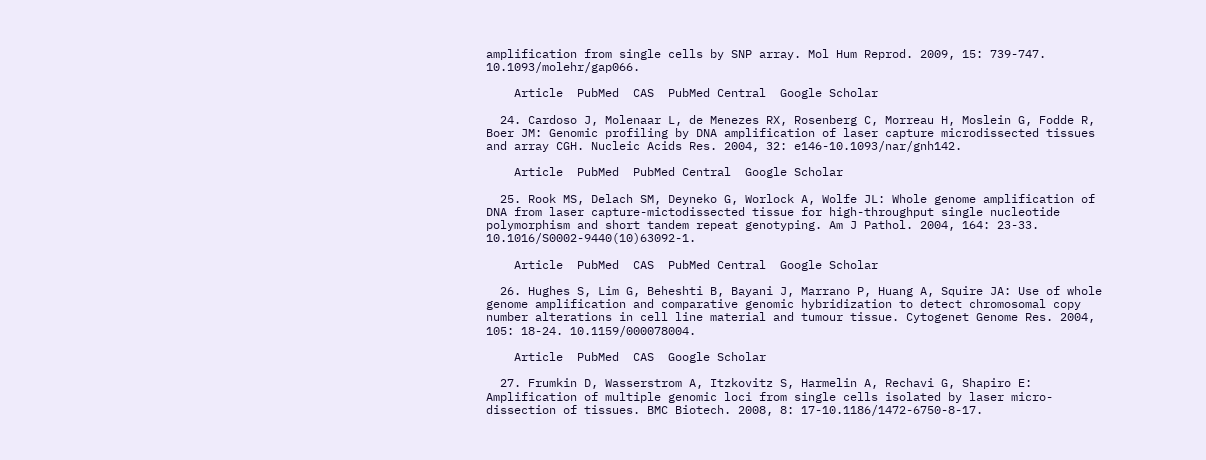amplification from single cells by SNP array. Mol Hum Reprod. 2009, 15: 739-747. 10.1093/molehr/gap066.

    Article  PubMed  CAS  PubMed Central  Google Scholar

  24. Cardoso J, Molenaar L, de Menezes RX, Rosenberg C, Morreau H, Moslein G, Fodde R, Boer JM: Genomic profiling by DNA amplification of laser capture microdissected tissues and array CGH. Nucleic Acids Res. 2004, 32: e146-10.1093/nar/gnh142.

    Article  PubMed  PubMed Central  Google Scholar

  25. Rook MS, Delach SM, Deyneko G, Worlock A, Wolfe JL: Whole genome amplification of DNA from laser capture-mictodissected tissue for high-throughput single nucleotide polymorphism and short tandem repeat genotyping. Am J Pathol. 2004, 164: 23-33. 10.1016/S0002-9440(10)63092-1.

    Article  PubMed  CAS  PubMed Central  Google Scholar

  26. Hughes S, Lim G, Beheshti B, Bayani J, Marrano P, Huang A, Squire JA: Use of whole genome amplification and comparative genomic hybridization to detect chromosomal copy number alterations in cell line material and tumour tissue. Cytogenet Genome Res. 2004, 105: 18-24. 10.1159/000078004.

    Article  PubMed  CAS  Google Scholar

  27. Frumkin D, Wasserstrom A, Itzkovitz S, Harmelin A, Rechavi G, Shapiro E: Amplification of multiple genomic loci from single cells isolated by laser micro-dissection of tissues. BMC Biotech. 2008, 8: 17-10.1186/1472-6750-8-17.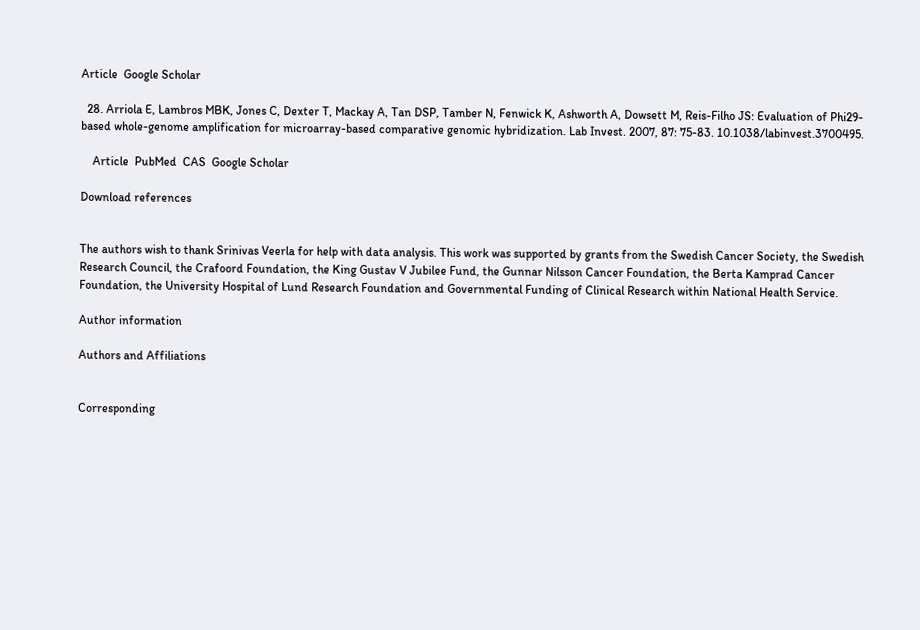Article  Google Scholar

  28. Arriola E, Lambros MBK, Jones C, Dexter T, Mackay A, Tan DSP, Tamber N, Fenwick K, Ashworth A, Dowsett M, Reis-Filho JS: Evaluation of Phi29-based whole-genome amplification for microarray-based comparative genomic hybridization. Lab Invest. 2007, 87: 75-83. 10.1038/labinvest.3700495.

    Article  PubMed  CAS  Google Scholar

Download references


The authors wish to thank Srinivas Veerla for help with data analysis. This work was supported by grants from the Swedish Cancer Society, the Swedish Research Council, the Crafoord Foundation, the King Gustav V Jubilee Fund, the Gunnar Nilsson Cancer Foundation, the Berta Kamprad Cancer Foundation, the University Hospital of Lund Research Foundation and Governmental Funding of Clinical Research within National Health Service.

Author information

Authors and Affiliations


Corresponding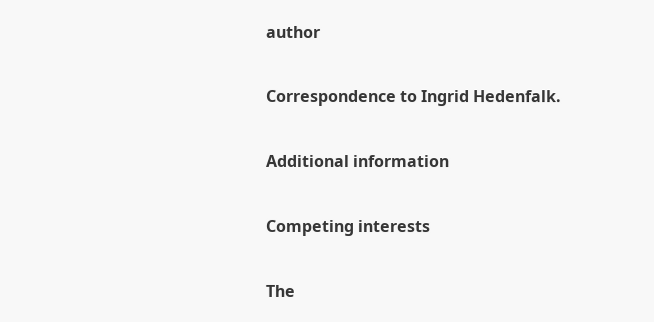author

Correspondence to Ingrid Hedenfalk.

Additional information

Competing interests

The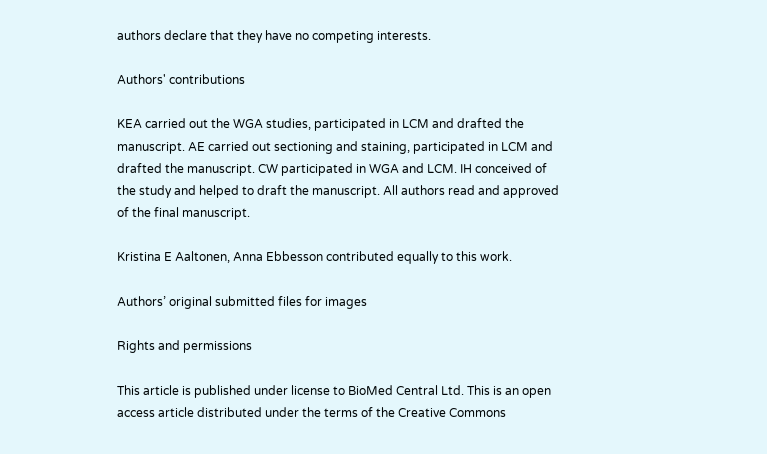authors declare that they have no competing interests.

Authors' contributions

KEA carried out the WGA studies, participated in LCM and drafted the manuscript. AE carried out sectioning and staining, participated in LCM and drafted the manuscript. CW participated in WGA and LCM. IH conceived of the study and helped to draft the manuscript. All authors read and approved of the final manuscript.

Kristina E Aaltonen, Anna Ebbesson contributed equally to this work.

Authors’ original submitted files for images

Rights and permissions

This article is published under license to BioMed Central Ltd. This is an open access article distributed under the terms of the Creative Commons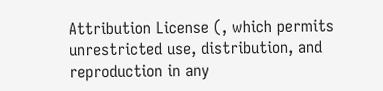Attribution License (, which permits unrestricted use, distribution, and reproduction in any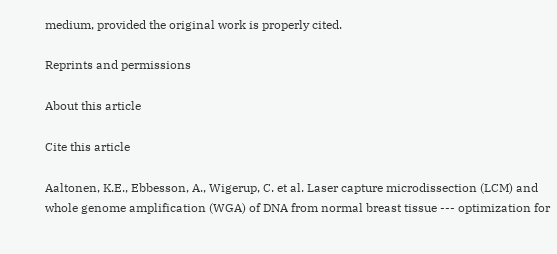medium, provided the original work is properly cited.

Reprints and permissions

About this article

Cite this article

Aaltonen, K.E., Ebbesson, A., Wigerup, C. et al. Laser capture microdissection (LCM) and whole genome amplification (WGA) of DNA from normal breast tissue --- optimization for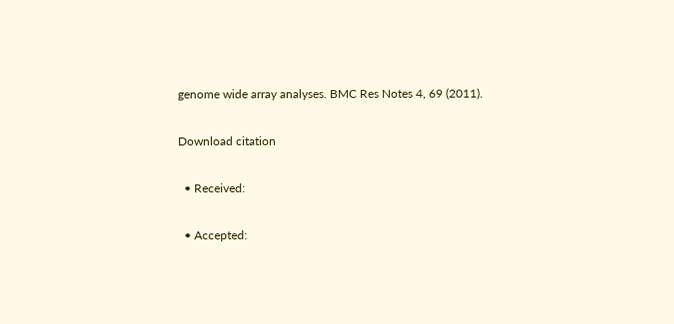genome wide array analyses. BMC Res Notes 4, 69 (2011).

Download citation

  • Received:

  • Accepted: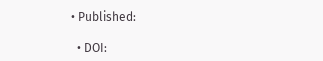• Published:

  • DOI: